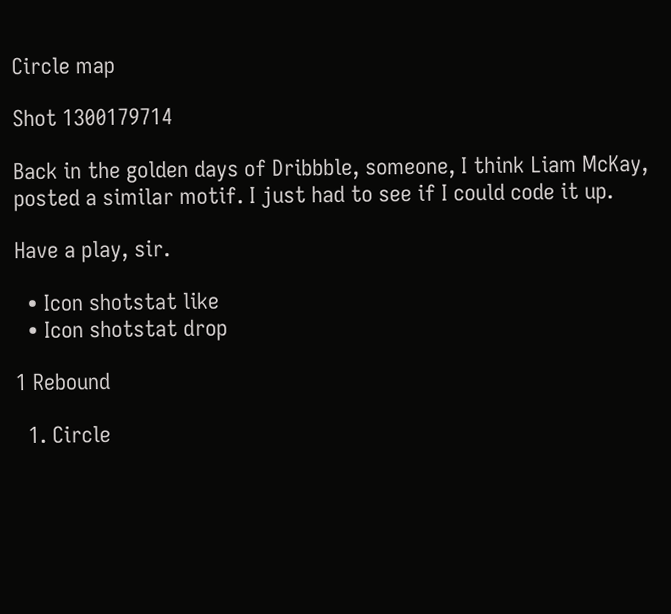Circle map

Shot 1300179714

Back in the golden days of Dribbble, someone, I think Liam McKay, posted a similar motif. I just had to see if I could code it up.

Have a play, sir.

  • Icon shotstat like
  • Icon shotstat drop

1 Rebound

  1. Circle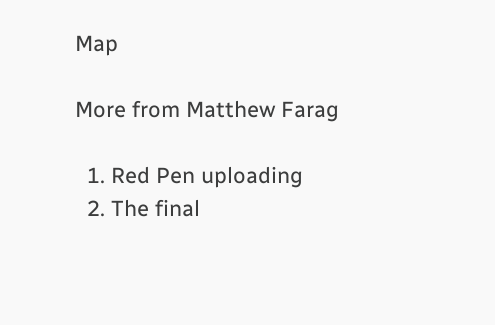Map

More from Matthew Farag

  1. Red Pen uploading
  2. The final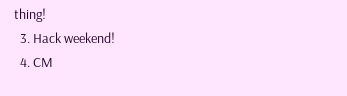thing!
  3. Hack weekend!
  4. CM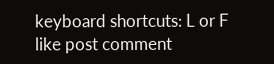keyboard shortcuts: L or F like post comment